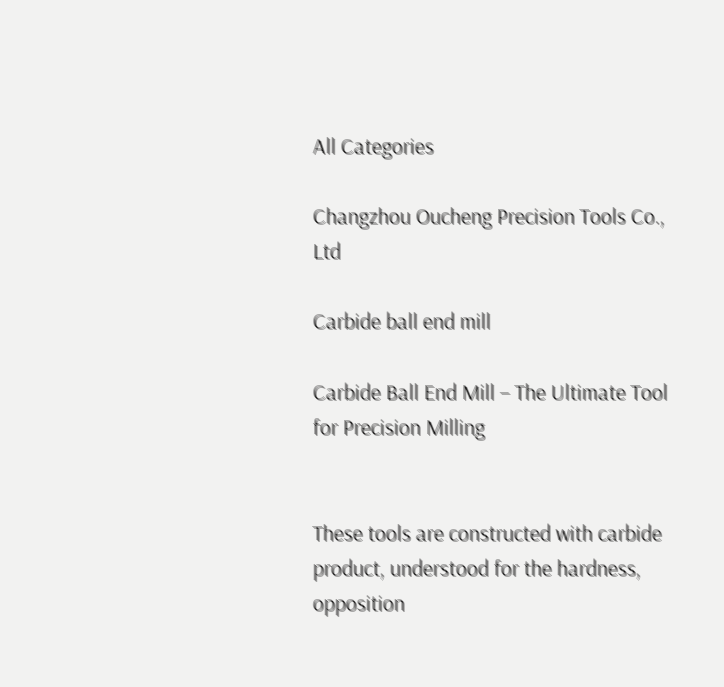All Categories

Changzhou Oucheng Precision Tools Co., Ltd

Carbide ball end mill

Carbide Ball End Mill – The Ultimate Tool for Precision Milling


These tools are constructed with carbide product, understood for the hardness, opposition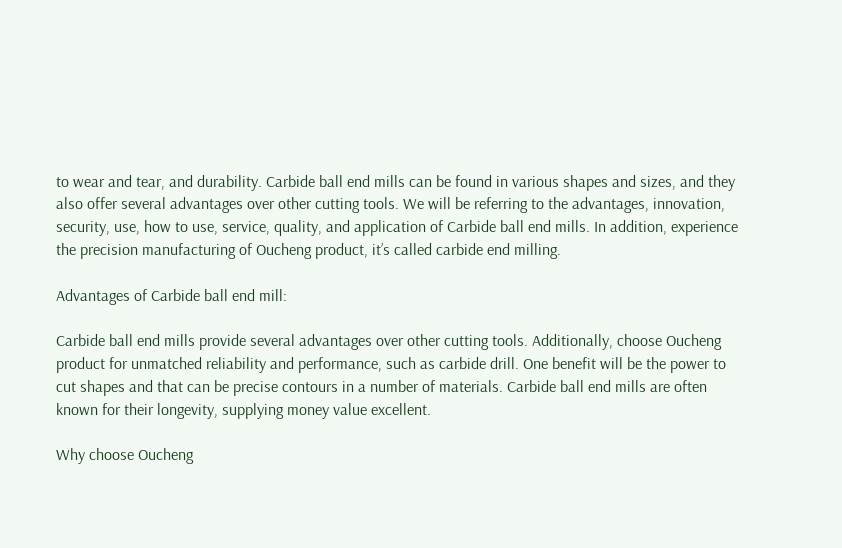to wear and tear, and durability. Carbide ball end mills can be found in various shapes and sizes, and they also offer several advantages over other cutting tools. We will be referring to the advantages, innovation, security, use, how to use, service, quality, and application of Carbide ball end mills. In addition, experience the precision manufacturing of Oucheng product, it’s called carbide end milling.

Advantages of Carbide ball end mill:

Carbide ball end mills provide several advantages over other cutting tools. Additionally, choose Oucheng product for unmatched reliability and performance, such as carbide drill. One benefit will be the power to cut shapes and that can be precise contours in a number of materials. Carbide ball end mills are often known for their longevity, supplying money value excellent.

Why choose Oucheng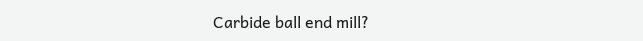Carbide ball end mill?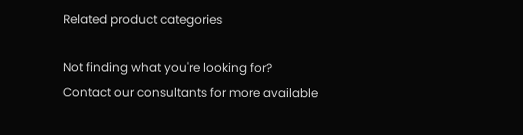Related product categories

Not finding what you're looking for?
Contact our consultants for more available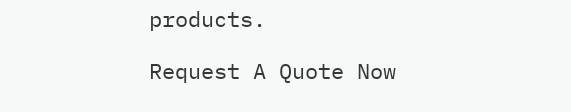products.

Request A Quote Now